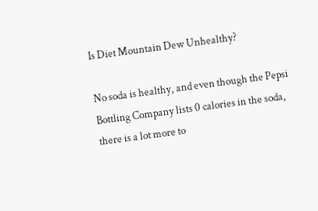Is Diet Mountain Dew Unhealthy?

No soda is healthy, and even though the Pepsi Bottling Company lists 0 calories in the soda, there is a lot more to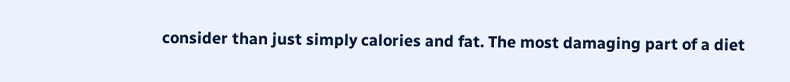consider than just simply calories and fat. The most damaging part of a diet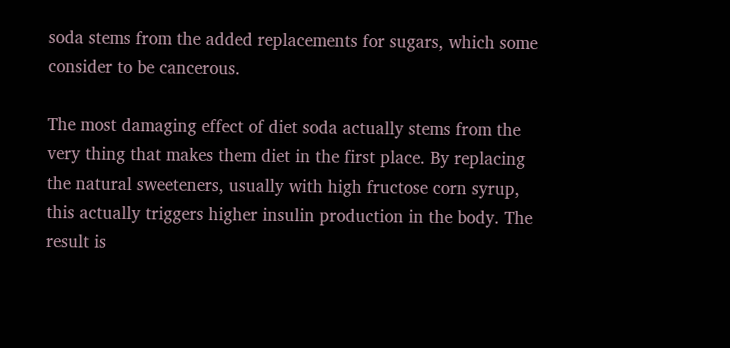soda stems from the added replacements for sugars, which some consider to be cancerous.

The most damaging effect of diet soda actually stems from the very thing that makes them diet in the first place. By replacing the natural sweeteners, usually with high fructose corn syrup, this actually triggers higher insulin production in the body. The result is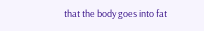that the body goes into fat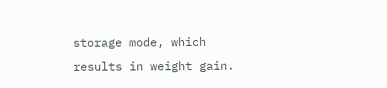storage mode, which results in weight gain.